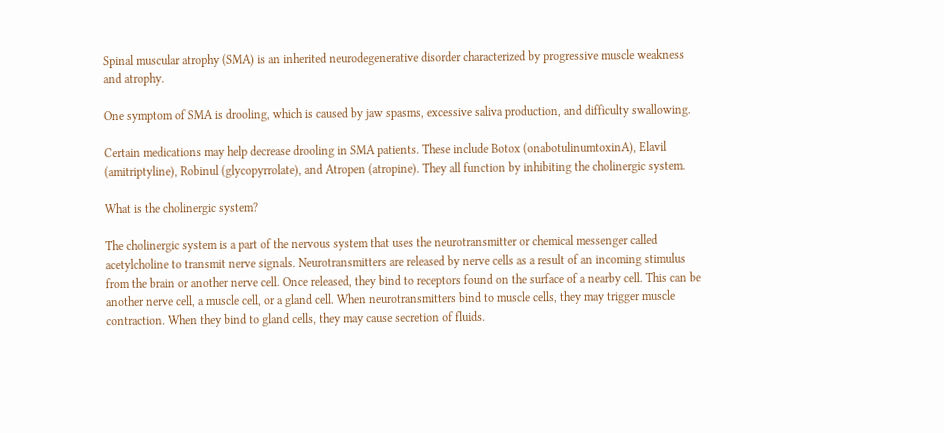Spinal muscular atrophy (SMA) is an inherited neurodegenerative disorder characterized by progressive muscle weakness and atrophy.

One symptom of SMA is drooling, which is caused by jaw spasms, excessive saliva production, and difficulty swallowing.

Certain medications may help decrease drooling in SMA patients. These include Botox (onabotulinumtoxinA), Elavil (amitriptyline), Robinul (glycopyrrolate), and Atropen (atropine). They all function by inhibiting the cholinergic system.

What is the cholinergic system?

The cholinergic system is a part of the nervous system that uses the neurotransmitter or chemical messenger called acetylcholine to transmit nerve signals. Neurotransmitters are released by nerve cells as a result of an incoming stimulus from the brain or another nerve cell. Once released, they bind to receptors found on the surface of a nearby cell. This can be another nerve cell, a muscle cell, or a gland cell. When neurotransmitters bind to muscle cells, they may trigger muscle contraction. When they bind to gland cells, they may cause secretion of fluids.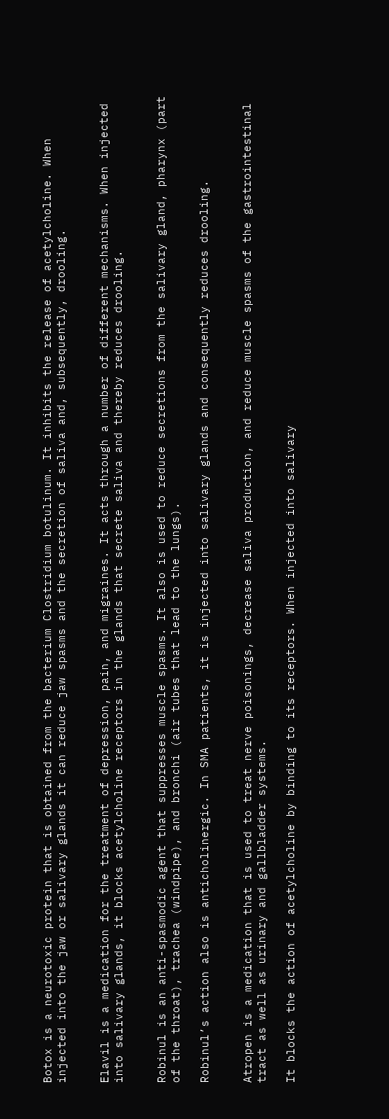Botox is a neurotoxic protein that is obtained from the bacterium Clostridium botulinum. It inhibits the release of acetylcholine. When injected into the jaw or salivary glands it can reduce jaw spasms and the secretion of saliva and, subsequently, drooling.


Elavil is a medication for the treatment of depression, pain, and migraines. It acts through a number of different mechanisms. When injected into salivary glands, it blocks acetylcholine receptors in the glands that secrete saliva and thereby reduces drooling.


Robinul is an anti-spasmodic agent that suppresses muscle spasms. It also is used to reduce secretions from the salivary gland, pharynx (part of the throat), trachea (windpipe), and bronchi (air tubes that lead to the lungs).

Robinul’s action also is anticholinergic. In SMA patients, it is injected into salivary glands and consequently reduces drooling.


Atropen is a medication that is used to treat nerve poisonings, decrease saliva production, and reduce muscle spasms of the gastrointestinal tract as well as urinary and gallbladder systems.

It blocks the action of acetylcholine by binding to its receptors. When injected into salivary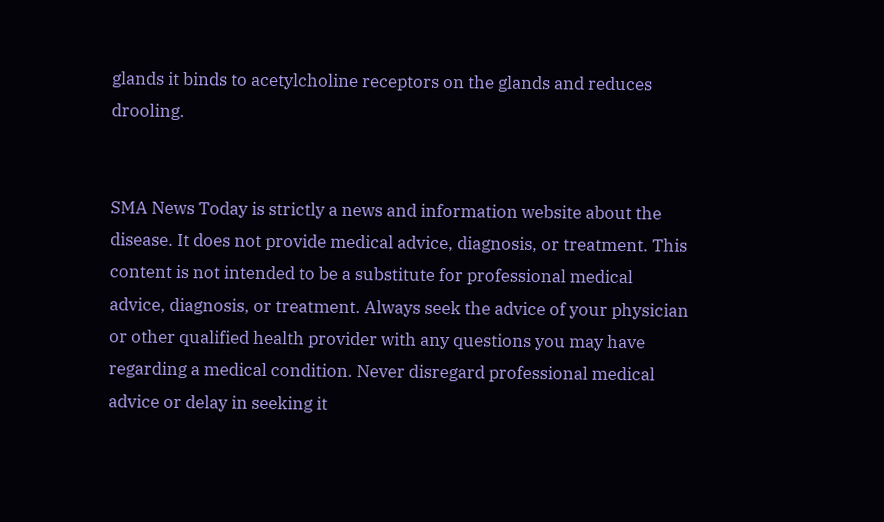glands it binds to acetylcholine receptors on the glands and reduces drooling.


SMA News Today is strictly a news and information website about the disease. It does not provide medical advice, diagnosis, or treatment. This content is not intended to be a substitute for professional medical advice, diagnosis, or treatment. Always seek the advice of your physician or other qualified health provider with any questions you may have regarding a medical condition. Never disregard professional medical advice or delay in seeking it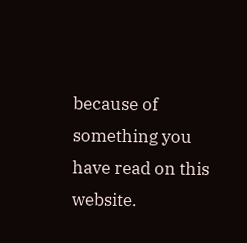because of something you have read on this website.